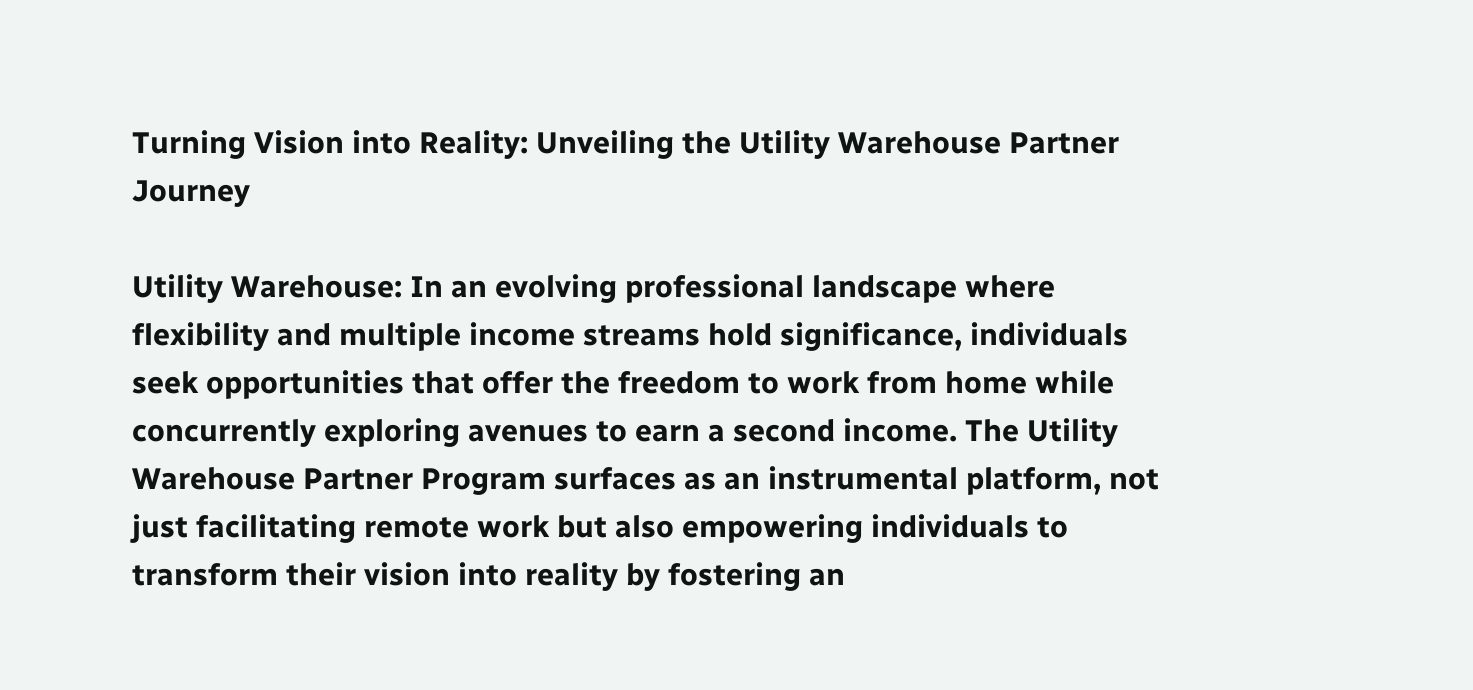Turning Vision into Reality: Unveiling the Utility Warehouse Partner Journey

Utility Warehouse: In an evolving professional landscape where flexibility and multiple income streams hold significance, individuals seek opportunities that offer the freedom to work from home while concurrently exploring avenues to earn a second income. The Utility Warehouse Partner Program surfaces as an instrumental platform, not just facilitating remote work but also empowering individuals to transform their vision into reality by fostering an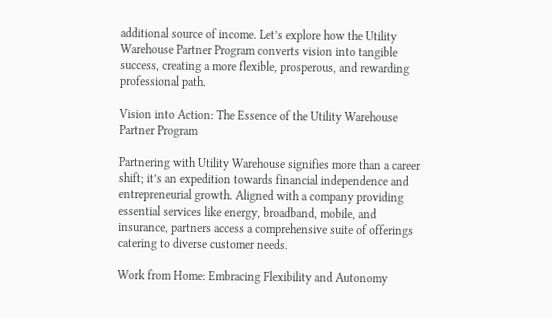additional source of income. Let’s explore how the Utility Warehouse Partner Program converts vision into tangible success, creating a more flexible, prosperous, and rewarding professional path.

Vision into Action: The Essence of the Utility Warehouse Partner Program

Partnering with Utility Warehouse signifies more than a career shift; it’s an expedition towards financial independence and entrepreneurial growth. Aligned with a company providing essential services like energy, broadband, mobile, and insurance, partners access a comprehensive suite of offerings catering to diverse customer needs.

Work from Home: Embracing Flexibility and Autonomy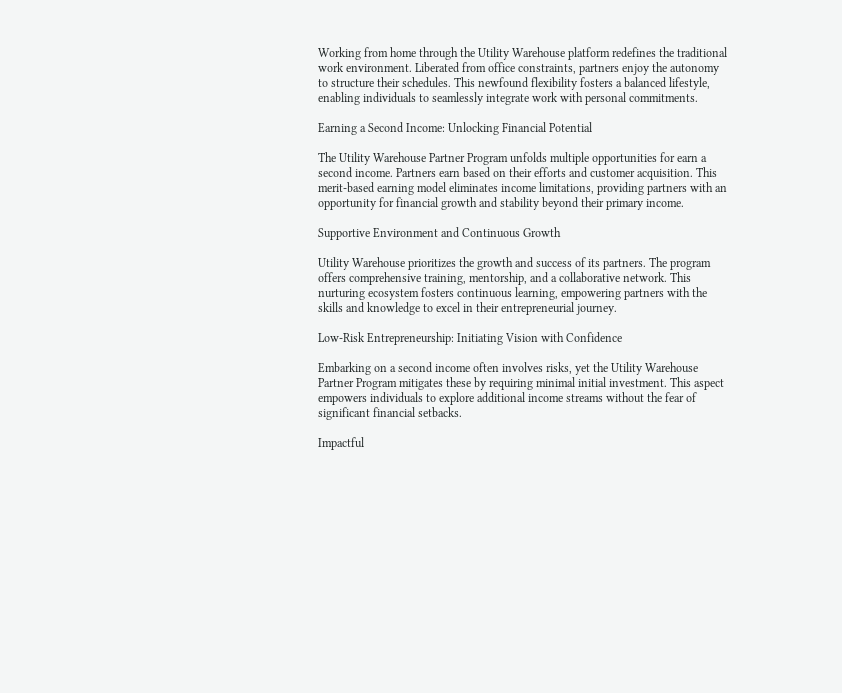Working from home through the Utility Warehouse platform redefines the traditional work environment. Liberated from office constraints, partners enjoy the autonomy to structure their schedules. This newfound flexibility fosters a balanced lifestyle, enabling individuals to seamlessly integrate work with personal commitments.

Earning a Second Income: Unlocking Financial Potential

The Utility Warehouse Partner Program unfolds multiple opportunities for earn a second income. Partners earn based on their efforts and customer acquisition. This merit-based earning model eliminates income limitations, providing partners with an opportunity for financial growth and stability beyond their primary income.

Supportive Environment and Continuous Growth

Utility Warehouse prioritizes the growth and success of its partners. The program offers comprehensive training, mentorship, and a collaborative network. This nurturing ecosystem fosters continuous learning, empowering partners with the skills and knowledge to excel in their entrepreneurial journey.

Low-Risk Entrepreneurship: Initiating Vision with Confidence

Embarking on a second income often involves risks, yet the Utility Warehouse Partner Program mitigates these by requiring minimal initial investment. This aspect empowers individuals to explore additional income streams without the fear of significant financial setbacks.

Impactful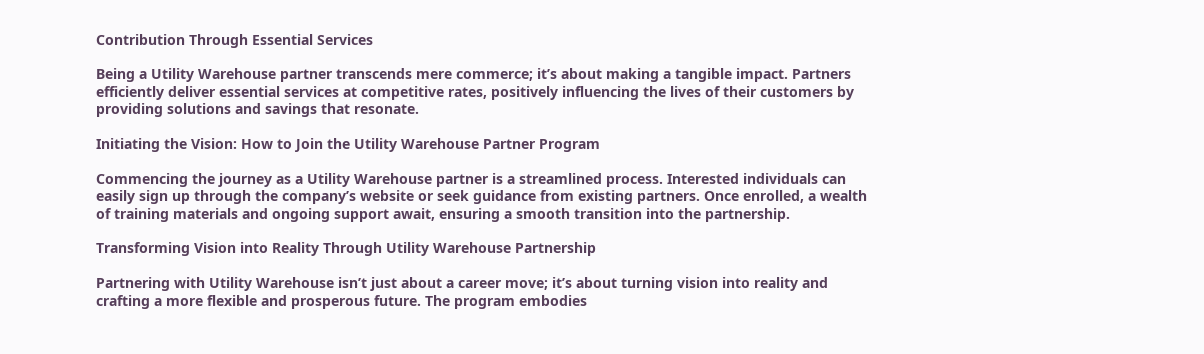Contribution Through Essential Services

Being a Utility Warehouse partner transcends mere commerce; it’s about making a tangible impact. Partners efficiently deliver essential services at competitive rates, positively influencing the lives of their customers by providing solutions and savings that resonate.

Initiating the Vision: How to Join the Utility Warehouse Partner Program

Commencing the journey as a Utility Warehouse partner is a streamlined process. Interested individuals can easily sign up through the company’s website or seek guidance from existing partners. Once enrolled, a wealth of training materials and ongoing support await, ensuring a smooth transition into the partnership.

Transforming Vision into Reality Through Utility Warehouse Partnership

Partnering with Utility Warehouse isn’t just about a career move; it’s about turning vision into reality and crafting a more flexible and prosperous future. The program embodies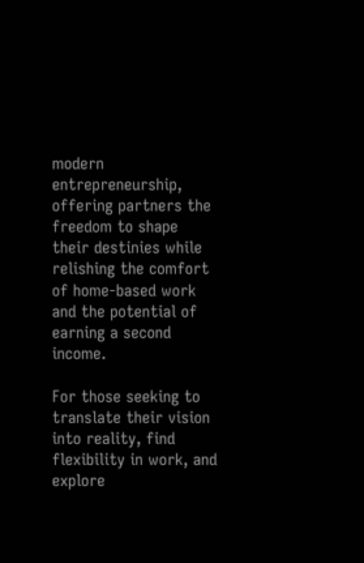modern entrepreneurship, offering partners the freedom to shape their destinies while relishing the comfort of home-based work and the potential of earning a second income.

For those seeking to translate their vision into reality, find flexibility in work, and explore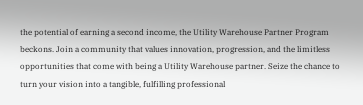the potential of earning a second income, the Utility Warehouse Partner Program beckons. Join a community that values innovation, progression, and the limitless opportunities that come with being a Utility Warehouse partner. Seize the chance to turn your vision into a tangible, fulfilling professional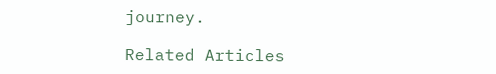journey.

Related Articles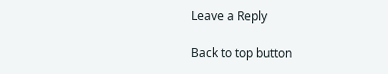Leave a Reply

Back to top button